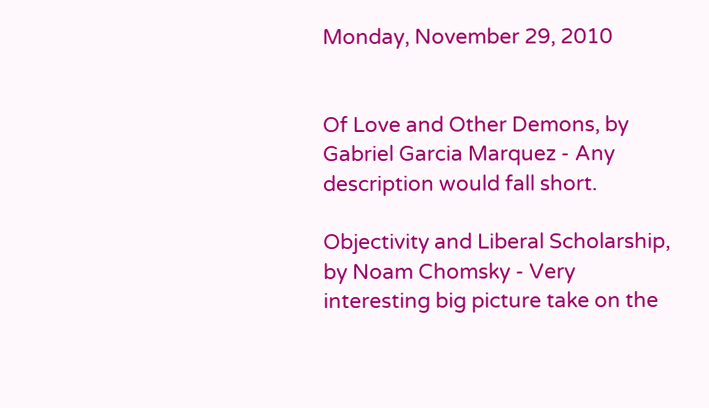Monday, November 29, 2010


Of Love and Other Demons, by Gabriel Garcia Marquez - Any description would fall short.

Objectivity and Liberal Scholarship, by Noam Chomsky - Very interesting big picture take on the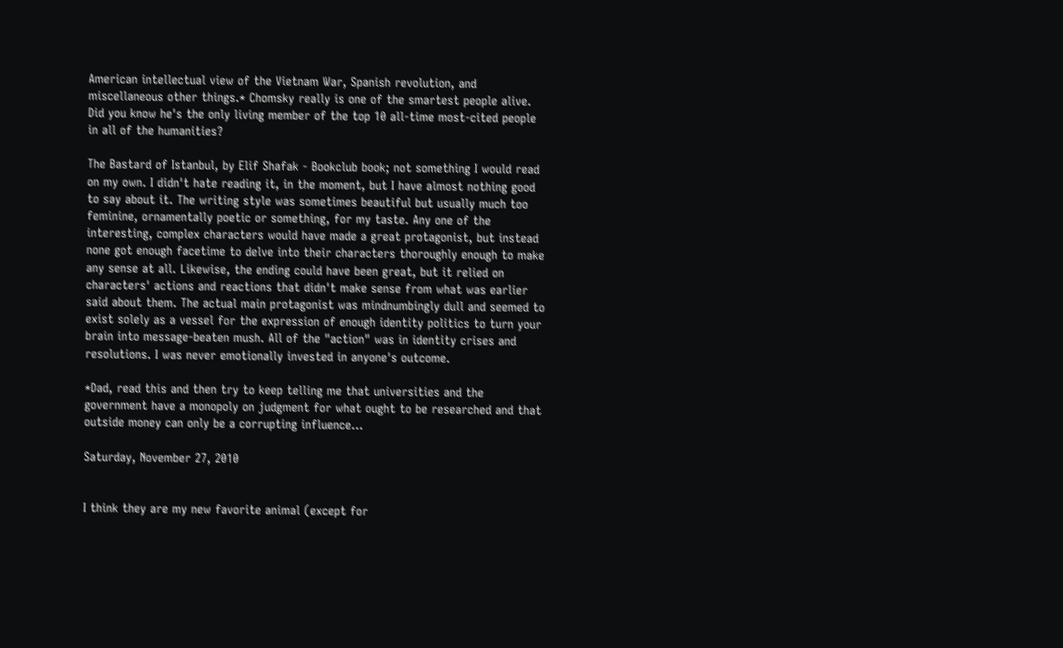American intellectual view of the Vietnam War, Spanish revolution, and miscellaneous other things.* Chomsky really is one of the smartest people alive. Did you know he's the only living member of the top 10 all-time most-cited people in all of the humanities?

The Bastard of Istanbul, by Elif Shafak - Bookclub book; not something I would read on my own. I didn't hate reading it, in the moment, but I have almost nothing good to say about it. The writing style was sometimes beautiful but usually much too feminine, ornamentally poetic or something, for my taste. Any one of the interesting, complex characters would have made a great protagonist, but instead none got enough facetime to delve into their characters thoroughly enough to make any sense at all. Likewise, the ending could have been great, but it relied on characters' actions and reactions that didn't make sense from what was earlier said about them. The actual main protagonist was mindnumbingly dull and seemed to exist solely as a vessel for the expression of enough identity politics to turn your brain into message-beaten mush. All of the "action" was in identity crises and resolutions. I was never emotionally invested in anyone's outcome.

*Dad, read this and then try to keep telling me that universities and the government have a monopoly on judgment for what ought to be researched and that outside money can only be a corrupting influence...

Saturday, November 27, 2010


I think they are my new favorite animal (except for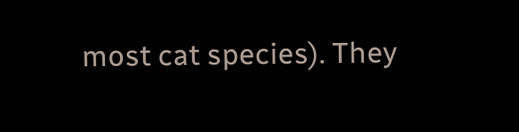most cat species). They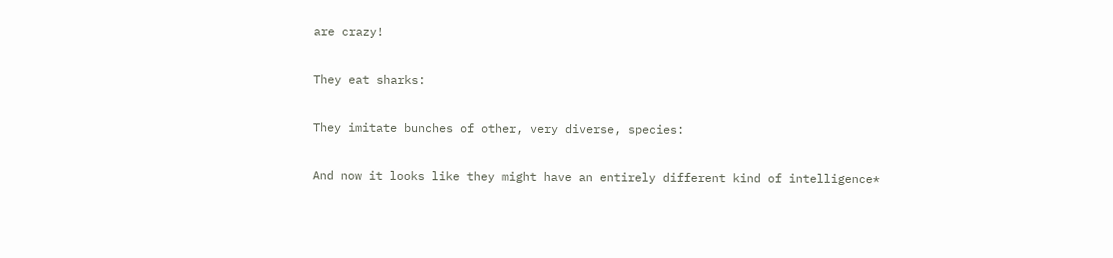are crazy!

They eat sharks:

They imitate bunches of other, very diverse, species:

And now it looks like they might have an entirely different kind of intelligence*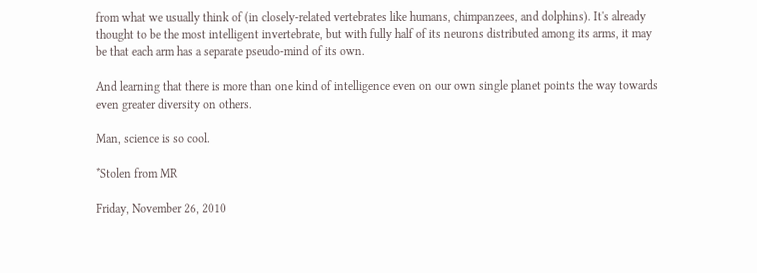from what we usually think of (in closely-related vertebrates like humans, chimpanzees, and dolphins). It's already thought to be the most intelligent invertebrate, but with fully half of its neurons distributed among its arms, it may be that each arm has a separate pseudo-mind of its own.

And learning that there is more than one kind of intelligence even on our own single planet points the way towards even greater diversity on others.

Man, science is so cool.

*Stolen from MR

Friday, November 26, 2010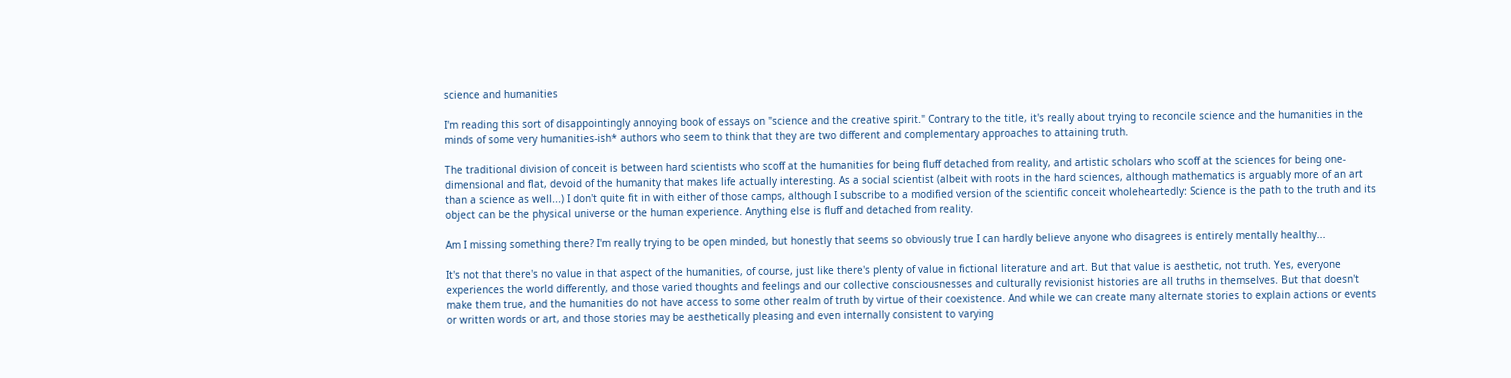science and humanities

I'm reading this sort of disappointingly annoying book of essays on "science and the creative spirit." Contrary to the title, it's really about trying to reconcile science and the humanities in the minds of some very humanities-ish* authors who seem to think that they are two different and complementary approaches to attaining truth.

The traditional division of conceit is between hard scientists who scoff at the humanities for being fluff detached from reality, and artistic scholars who scoff at the sciences for being one-dimensional and flat, devoid of the humanity that makes life actually interesting. As a social scientist (albeit with roots in the hard sciences, although mathematics is arguably more of an art than a science as well...) I don't quite fit in with either of those camps, although I subscribe to a modified version of the scientific conceit wholeheartedly: Science is the path to the truth and its object can be the physical universe or the human experience. Anything else is fluff and detached from reality.

Am I missing something there? I'm really trying to be open minded, but honestly that seems so obviously true I can hardly believe anyone who disagrees is entirely mentally healthy...

It's not that there's no value in that aspect of the humanities, of course, just like there's plenty of value in fictional literature and art. But that value is aesthetic, not truth. Yes, everyone experiences the world differently, and those varied thoughts and feelings and our collective consciousnesses and culturally revisionist histories are all truths in themselves. But that doesn't make them true, and the humanities do not have access to some other realm of truth by virtue of their coexistence. And while we can create many alternate stories to explain actions or events or written words or art, and those stories may be aesthetically pleasing and even internally consistent to varying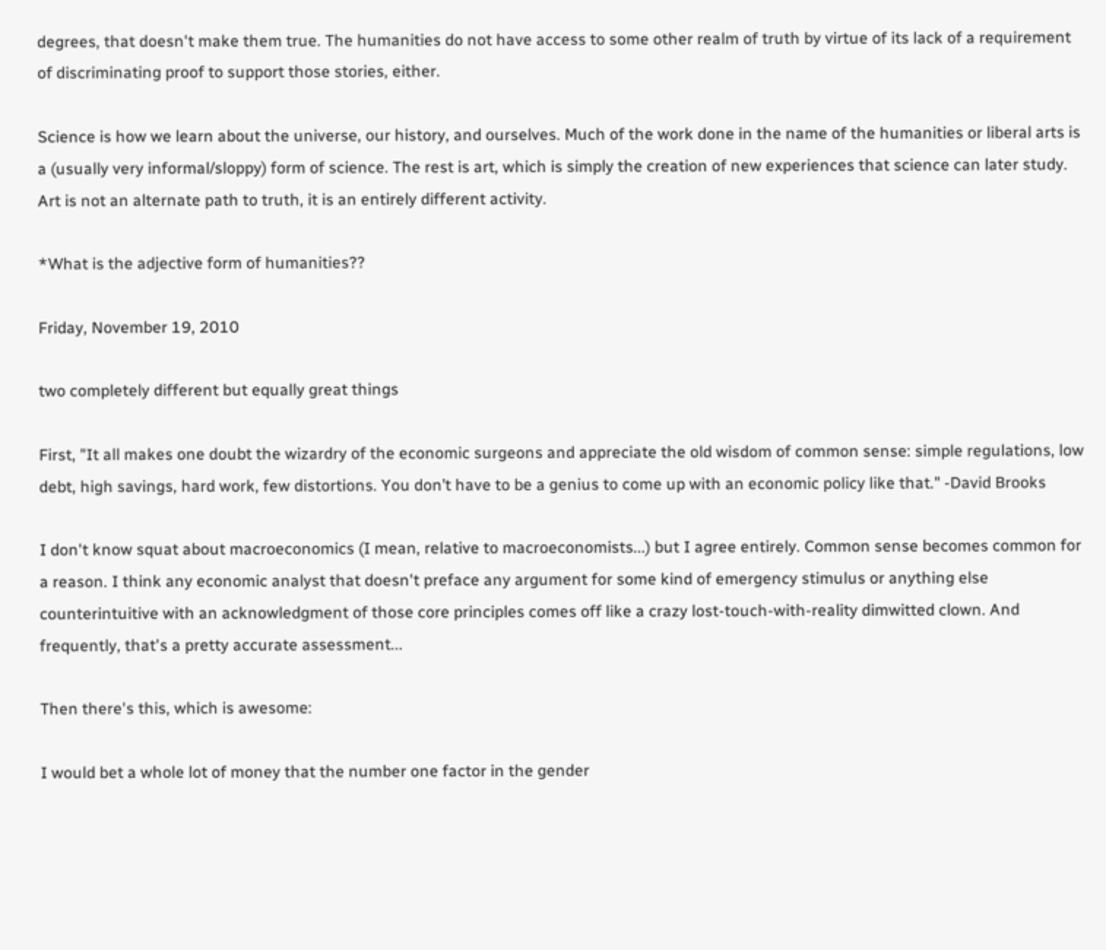degrees, that doesn't make them true. The humanities do not have access to some other realm of truth by virtue of its lack of a requirement of discriminating proof to support those stories, either.

Science is how we learn about the universe, our history, and ourselves. Much of the work done in the name of the humanities or liberal arts is a (usually very informal/sloppy) form of science. The rest is art, which is simply the creation of new experiences that science can later study. Art is not an alternate path to truth, it is an entirely different activity.

*What is the adjective form of humanities??

Friday, November 19, 2010

two completely different but equally great things

First, "It all makes one doubt the wizardry of the economic surgeons and appreciate the old wisdom of common sense: simple regulations, low debt, high savings, hard work, few distortions. You don’t have to be a genius to come up with an economic policy like that." -David Brooks

I don't know squat about macroeconomics (I mean, relative to macroeconomists...) but I agree entirely. Common sense becomes common for a reason. I think any economic analyst that doesn't preface any argument for some kind of emergency stimulus or anything else counterintuitive with an acknowledgment of those core principles comes off like a crazy lost-touch-with-reality dimwitted clown. And frequently, that's a pretty accurate assessment...

Then there's this, which is awesome:

I would bet a whole lot of money that the number one factor in the gender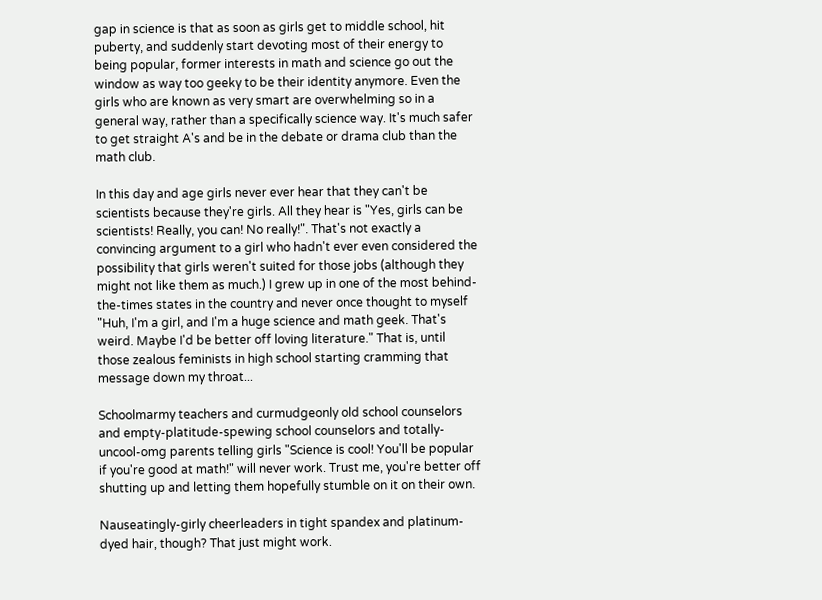gap in science is that as soon as girls get to middle school, hit puberty, and suddenly start devoting most of their energy to being popular, former interests in math and science go out the window as way too geeky to be their identity anymore. Even the girls who are known as very smart are overwhelming so in a general way, rather than a specifically science way. It's much safer to get straight A's and be in the debate or drama club than the math club.

In this day and age girls never ever hear that they can't be scientists because they're girls. All they hear is "Yes, girls can be scientists! Really, you can! No really!". That's not exactly a convincing argument to a girl who hadn't ever even considered the possibility that girls weren't suited for those jobs (although they might not like them as much.) I grew up in one of the most behind-the-times states in the country and never once thought to myself "Huh, I'm a girl, and I'm a huge science and math geek. That's weird. Maybe I'd be better off loving literature." That is, until those zealous feminists in high school starting cramming that message down my throat...

Schoolmarmy teachers and curmudgeonly old school counselors and empty-platitude-spewing school counselors and totally-uncool-omg parents telling girls "Science is cool! You'll be popular if you're good at math!" will never work. Trust me, you're better off shutting up and letting them hopefully stumble on it on their own.

Nauseatingly-girly cheerleaders in tight spandex and platinum-dyed hair, though? That just might work.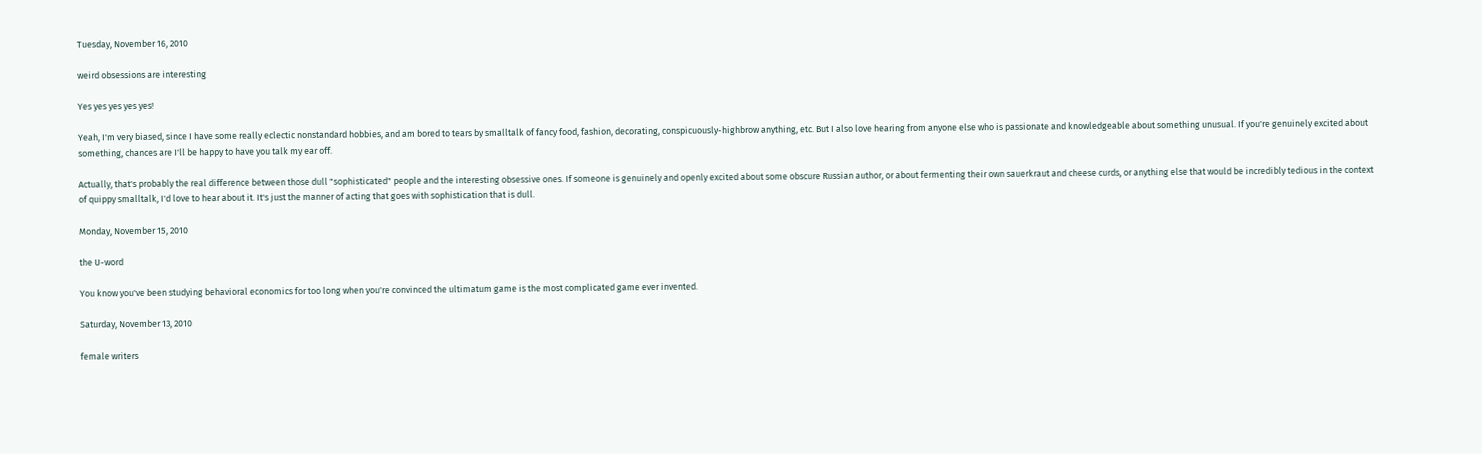Tuesday, November 16, 2010

weird obsessions are interesting

Yes yes yes yes yes!

Yeah, I'm very biased, since I have some really eclectic nonstandard hobbies, and am bored to tears by smalltalk of fancy food, fashion, decorating, conspicuously-highbrow anything, etc. But I also love hearing from anyone else who is passionate and knowledgeable about something unusual. If you're genuinely excited about something, chances are I'll be happy to have you talk my ear off.

Actually, that's probably the real difference between those dull "sophisticated" people and the interesting obsessive ones. If someone is genuinely and openly excited about some obscure Russian author, or about fermenting their own sauerkraut and cheese curds, or anything else that would be incredibly tedious in the context of quippy smalltalk, I'd love to hear about it. It's just the manner of acting that goes with sophistication that is dull.

Monday, November 15, 2010

the U-word

You know you've been studying behavioral economics for too long when you're convinced the ultimatum game is the most complicated game ever invented.

Saturday, November 13, 2010

female writers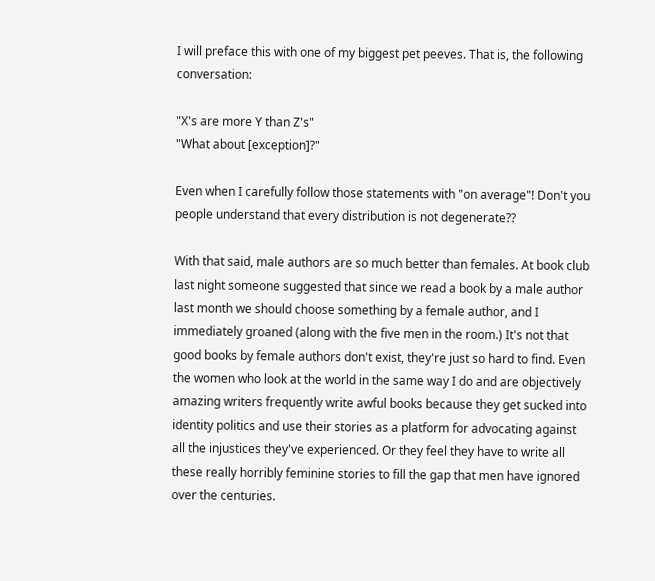I will preface this with one of my biggest pet peeves. That is, the following conversation:

"X's are more Y than Z's"
"What about [exception]?"

Even when I carefully follow those statements with "on average"! Don't you people understand that every distribution is not degenerate??

With that said, male authors are so much better than females. At book club last night someone suggested that since we read a book by a male author last month we should choose something by a female author, and I immediately groaned (along with the five men in the room.) It's not that good books by female authors don't exist, they're just so hard to find. Even the women who look at the world in the same way I do and are objectively amazing writers frequently write awful books because they get sucked into identity politics and use their stories as a platform for advocating against all the injustices they've experienced. Or they feel they have to write all these really horribly feminine stories to fill the gap that men have ignored over the centuries.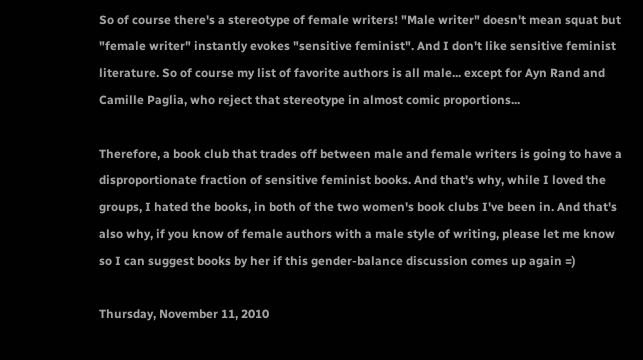So of course there's a stereotype of female writers! "Male writer" doesn't mean squat but "female writer" instantly evokes "sensitive feminist". And I don't like sensitive feminist literature. So of course my list of favorite authors is all male... except for Ayn Rand and Camille Paglia, who reject that stereotype in almost comic proportions...

Therefore, a book club that trades off between male and female writers is going to have a disproportionate fraction of sensitive feminist books. And that's why, while I loved the groups, I hated the books, in both of the two women's book clubs I've been in. And that's also why, if you know of female authors with a male style of writing, please let me know so I can suggest books by her if this gender-balance discussion comes up again =)

Thursday, November 11, 2010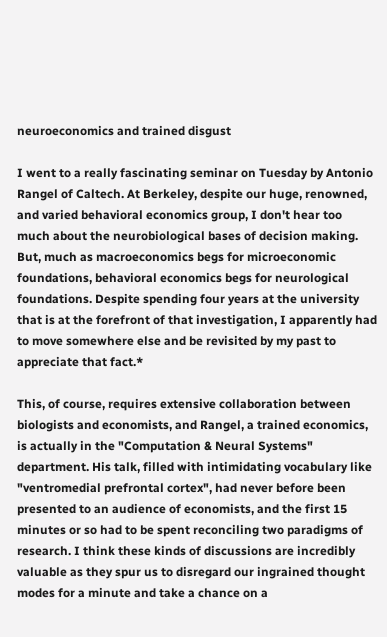neuroeconomics and trained disgust

I went to a really fascinating seminar on Tuesday by Antonio Rangel of Caltech. At Berkeley, despite our huge, renowned, and varied behavioral economics group, I don't hear too much about the neurobiological bases of decision making. But, much as macroeconomics begs for microeconomic foundations, behavioral economics begs for neurological foundations. Despite spending four years at the university that is at the forefront of that investigation, I apparently had to move somewhere else and be revisited by my past to appreciate that fact.*

This, of course, requires extensive collaboration between biologists and economists, and Rangel, a trained economics, is actually in the "Computation & Neural Systems" department. His talk, filled with intimidating vocabulary like "ventromedial prefrontal cortex", had never before been presented to an audience of economists, and the first 15 minutes or so had to be spent reconciling two paradigms of research. I think these kinds of discussions are incredibly valuable as they spur us to disregard our ingrained thought modes for a minute and take a chance on a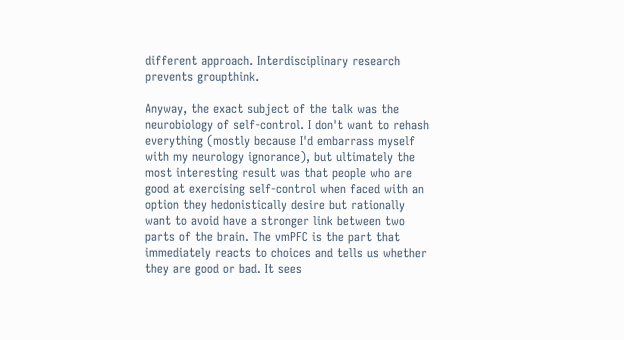different approach. Interdisciplinary research prevents groupthink.

Anyway, the exact subject of the talk was the neurobiology of self-control. I don't want to rehash everything (mostly because I'd embarrass myself with my neurology ignorance), but ultimately the most interesting result was that people who are good at exercising self-control when faced with an option they hedonistically desire but rationally want to avoid have a stronger link between two parts of the brain. The vmPFC is the part that immediately reacts to choices and tells us whether they are good or bad. It sees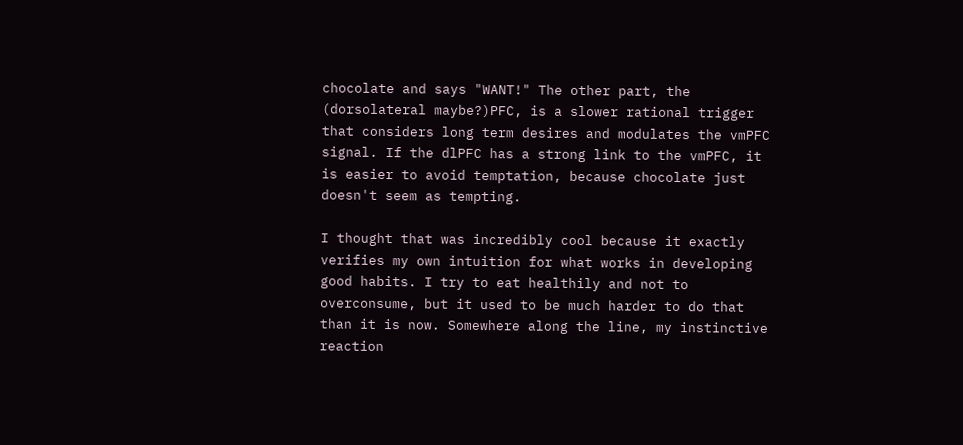chocolate and says "WANT!" The other part, the (dorsolateral maybe?)PFC, is a slower rational trigger that considers long term desires and modulates the vmPFC signal. If the dlPFC has a strong link to the vmPFC, it is easier to avoid temptation, because chocolate just doesn't seem as tempting.

I thought that was incredibly cool because it exactly verifies my own intuition for what works in developing good habits. I try to eat healthily and not to overconsume, but it used to be much harder to do that than it is now. Somewhere along the line, my instinctive reaction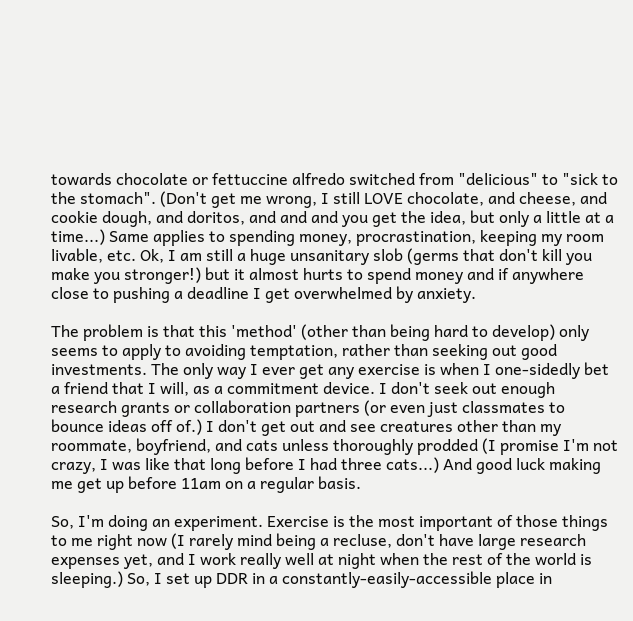towards chocolate or fettuccine alfredo switched from "delicious" to "sick to the stomach". (Don't get me wrong, I still LOVE chocolate, and cheese, and cookie dough, and doritos, and and and you get the idea, but only a little at a time...) Same applies to spending money, procrastination, keeping my room livable, etc. Ok, I am still a huge unsanitary slob (germs that don't kill you make you stronger!) but it almost hurts to spend money and if anywhere close to pushing a deadline I get overwhelmed by anxiety.

The problem is that this 'method' (other than being hard to develop) only seems to apply to avoiding temptation, rather than seeking out good investments. The only way I ever get any exercise is when I one-sidedly bet a friend that I will, as a commitment device. I don't seek out enough research grants or collaboration partners (or even just classmates to bounce ideas off of.) I don't get out and see creatures other than my roommate, boyfriend, and cats unless thoroughly prodded (I promise I'm not crazy, I was like that long before I had three cats...) And good luck making me get up before 11am on a regular basis.

So, I'm doing an experiment. Exercise is the most important of those things to me right now (I rarely mind being a recluse, don't have large research expenses yet, and I work really well at night when the rest of the world is sleeping.) So, I set up DDR in a constantly-easily-accessible place in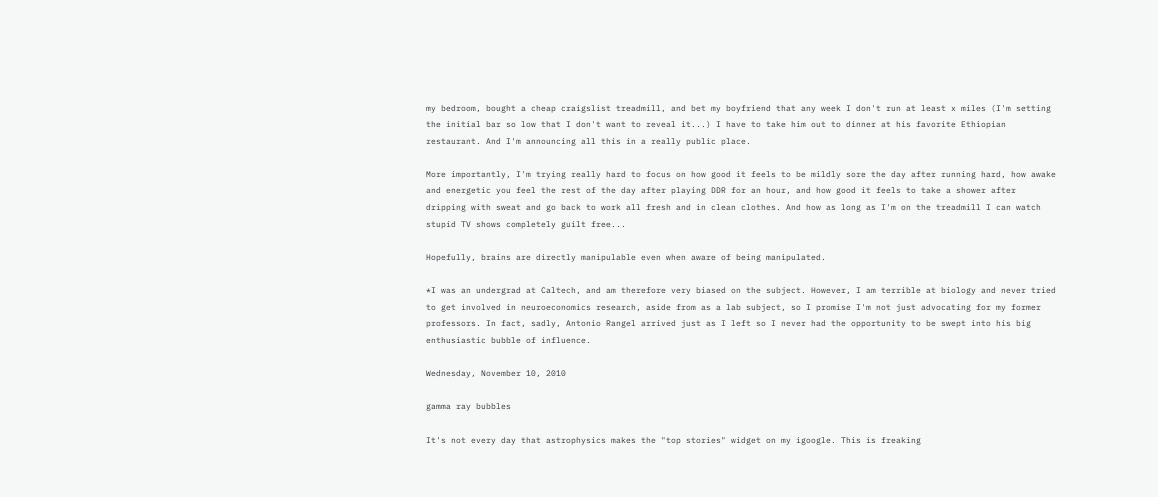my bedroom, bought a cheap craigslist treadmill, and bet my boyfriend that any week I don't run at least x miles (I'm setting the initial bar so low that I don't want to reveal it...) I have to take him out to dinner at his favorite Ethiopian restaurant. And I'm announcing all this in a really public place.

More importantly, I'm trying really hard to focus on how good it feels to be mildly sore the day after running hard, how awake and energetic you feel the rest of the day after playing DDR for an hour, and how good it feels to take a shower after dripping with sweat and go back to work all fresh and in clean clothes. And how as long as I'm on the treadmill I can watch stupid TV shows completely guilt free...

Hopefully, brains are directly manipulable even when aware of being manipulated.

*I was an undergrad at Caltech, and am therefore very biased on the subject. However, I am terrible at biology and never tried to get involved in neuroeconomics research, aside from as a lab subject, so I promise I'm not just advocating for my former professors. In fact, sadly, Antonio Rangel arrived just as I left so I never had the opportunity to be swept into his big enthusiastic bubble of influence.

Wednesday, November 10, 2010

gamma ray bubbles

It's not every day that astrophysics makes the "top stories" widget on my igoogle. This is freaking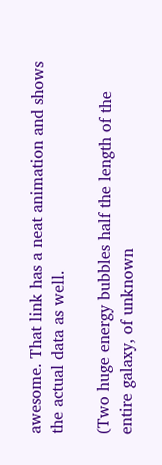awesome. That link has a neat animation and shows the actual data as well.

(Two huge energy bubbles half the length of the entire galaxy, of unknown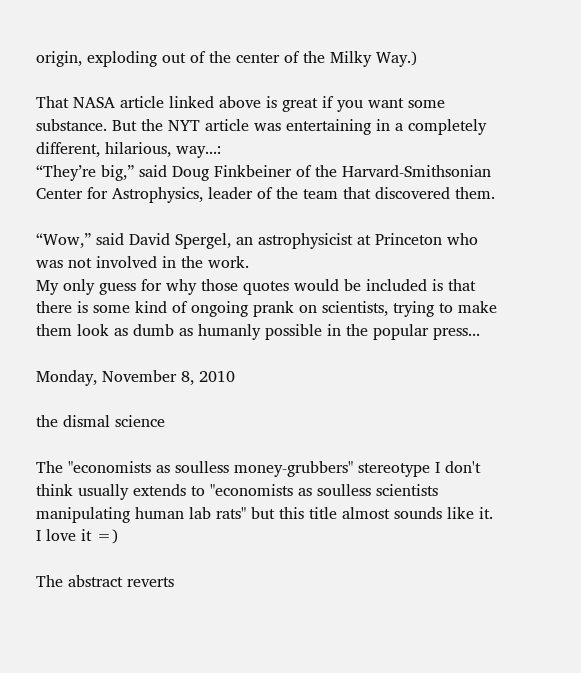origin, exploding out of the center of the Milky Way.)

That NASA article linked above is great if you want some substance. But the NYT article was entertaining in a completely different, hilarious, way...:
“They’re big,” said Doug Finkbeiner of the Harvard-Smithsonian Center for Astrophysics, leader of the team that discovered them.

“Wow,” said David Spergel, an astrophysicist at Princeton who was not involved in the work.
My only guess for why those quotes would be included is that there is some kind of ongoing prank on scientists, trying to make them look as dumb as humanly possible in the popular press...

Monday, November 8, 2010

the dismal science

The "economists as soulless money-grubbers" stereotype I don't think usually extends to "economists as soulless scientists manipulating human lab rats" but this title almost sounds like it. I love it =)

The abstract reverts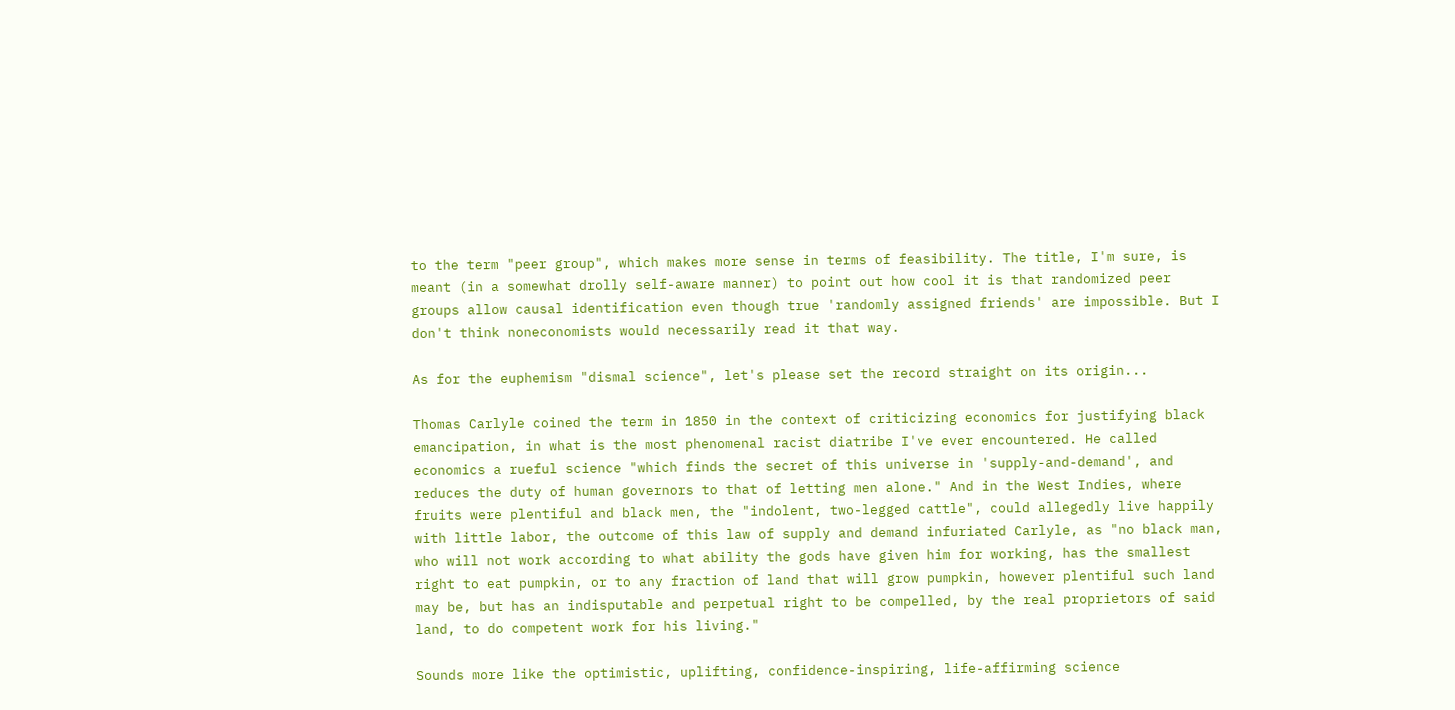to the term "peer group", which makes more sense in terms of feasibility. The title, I'm sure, is meant (in a somewhat drolly self-aware manner) to point out how cool it is that randomized peer groups allow causal identification even though true 'randomly assigned friends' are impossible. But I don't think noneconomists would necessarily read it that way.

As for the euphemism "dismal science", let's please set the record straight on its origin...

Thomas Carlyle coined the term in 1850 in the context of criticizing economics for justifying black emancipation, in what is the most phenomenal racist diatribe I've ever encountered. He called economics a rueful science "which finds the secret of this universe in 'supply-and-demand', and reduces the duty of human governors to that of letting men alone." And in the West Indies, where fruits were plentiful and black men, the "indolent, two-legged cattle", could allegedly live happily with little labor, the outcome of this law of supply and demand infuriated Carlyle, as "no black man, who will not work according to what ability the gods have given him for working, has the smallest right to eat pumpkin, or to any fraction of land that will grow pumpkin, however plentiful such land may be, but has an indisputable and perpetual right to be compelled, by the real proprietors of said land, to do competent work for his living."

Sounds more like the optimistic, uplifting, confidence-inspiring, life-affirming science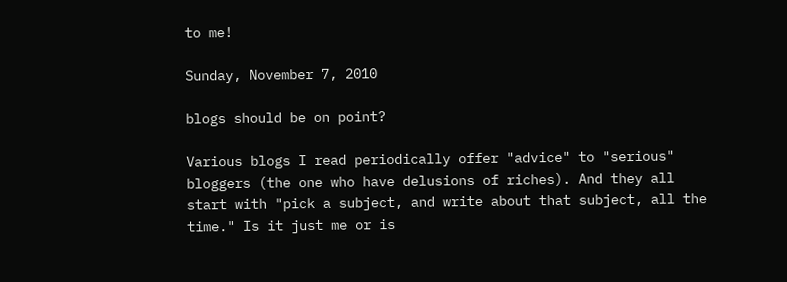to me!

Sunday, November 7, 2010

blogs should be on point?

Various blogs I read periodically offer "advice" to "serious" bloggers (the one who have delusions of riches). And they all start with "pick a subject, and write about that subject, all the time." Is it just me or is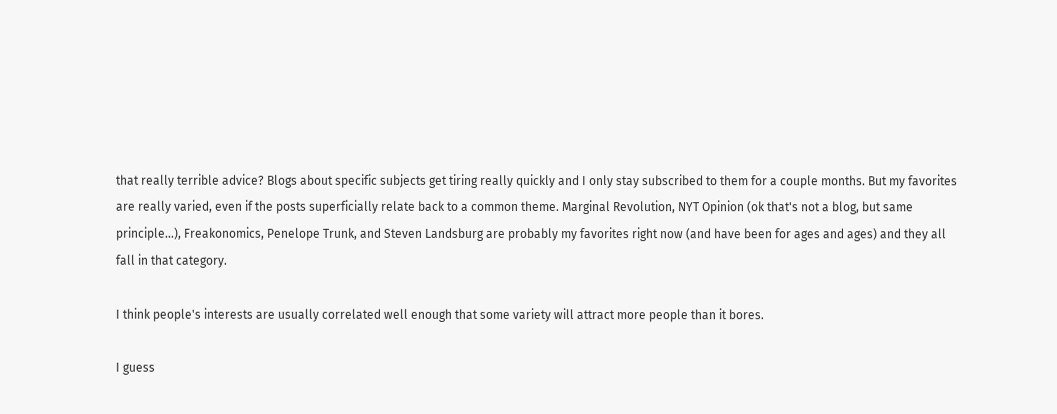that really terrible advice? Blogs about specific subjects get tiring really quickly and I only stay subscribed to them for a couple months. But my favorites are really varied, even if the posts superficially relate back to a common theme. Marginal Revolution, NYT Opinion (ok that's not a blog, but same principle...), Freakonomics, Penelope Trunk, and Steven Landsburg are probably my favorites right now (and have been for ages and ages) and they all fall in that category.

I think people's interests are usually correlated well enough that some variety will attract more people than it bores.

I guess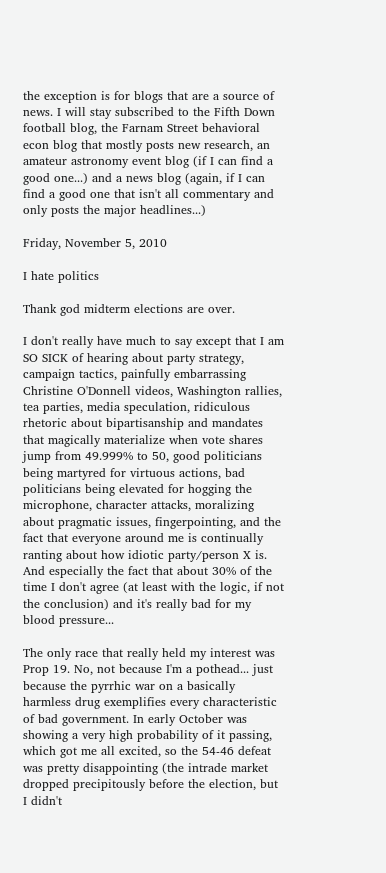the exception is for blogs that are a source of news. I will stay subscribed to the Fifth Down football blog, the Farnam Street behavioral econ blog that mostly posts new research, an amateur astronomy event blog (if I can find a good one...) and a news blog (again, if I can find a good one that isn't all commentary and only posts the major headlines...)

Friday, November 5, 2010

I hate politics

Thank god midterm elections are over.

I don't really have much to say except that I am SO SICK of hearing about party strategy, campaign tactics, painfully embarrassing Christine O'Donnell videos, Washington rallies, tea parties, media speculation, ridiculous rhetoric about bipartisanship and mandates that magically materialize when vote shares jump from 49.999% to 50, good politicians being martyred for virtuous actions, bad politicians being elevated for hogging the microphone, character attacks, moralizing about pragmatic issues, fingerpointing, and the fact that everyone around me is continually ranting about how idiotic party/person X is. And especially the fact that about 30% of the time I don't agree (at least with the logic, if not the conclusion) and it's really bad for my blood pressure...

The only race that really held my interest was Prop 19. No, not because I'm a pothead... just because the pyrrhic war on a basically harmless drug exemplifies every characteristic of bad government. In early October was showing a very high probability of it passing, which got me all excited, so the 54-46 defeat was pretty disappointing (the intrade market dropped precipitously before the election, but I didn't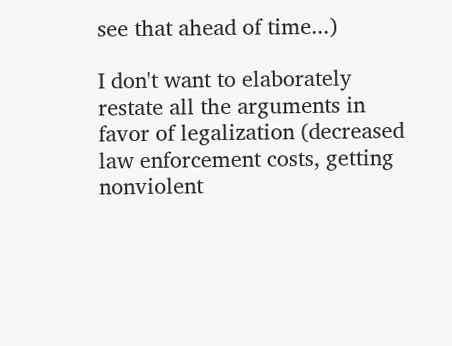see that ahead of time...)

I don't want to elaborately restate all the arguments in favor of legalization (decreased law enforcement costs, getting nonviolent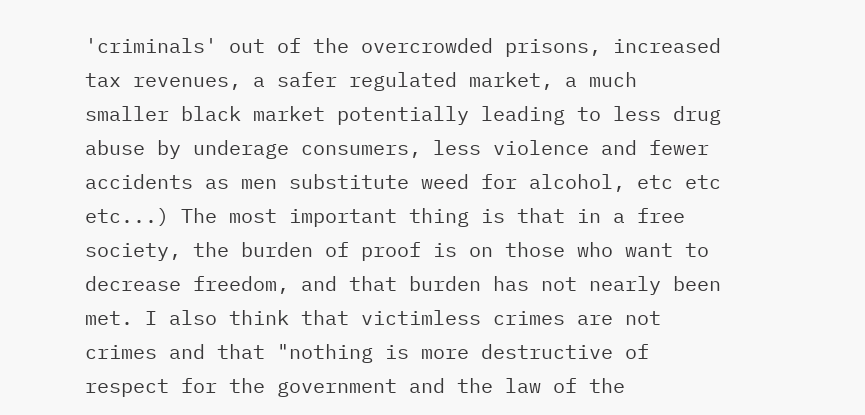'criminals' out of the overcrowded prisons, increased tax revenues, a safer regulated market, a much smaller black market potentially leading to less drug abuse by underage consumers, less violence and fewer accidents as men substitute weed for alcohol, etc etc etc...) The most important thing is that in a free society, the burden of proof is on those who want to decrease freedom, and that burden has not nearly been met. I also think that victimless crimes are not crimes and that "nothing is more destructive of respect for the government and the law of the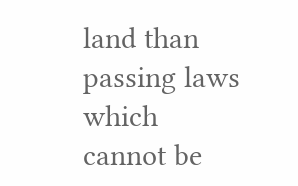land than passing laws which cannot be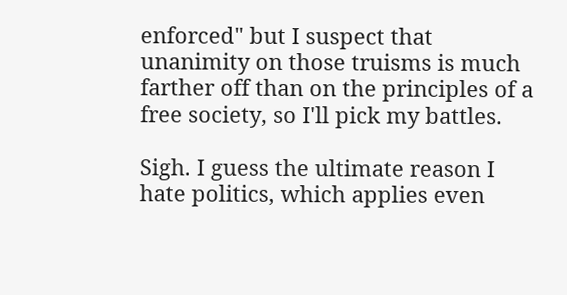enforced" but I suspect that unanimity on those truisms is much farther off than on the principles of a free society, so I'll pick my battles.

Sigh. I guess the ultimate reason I hate politics, which applies even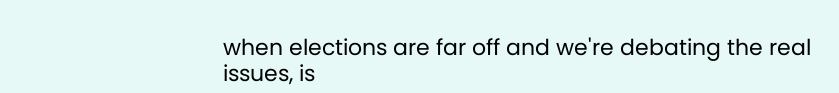when elections are far off and we're debating the real issues, is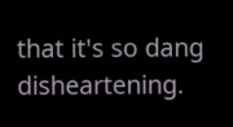that it's so dang disheartening.